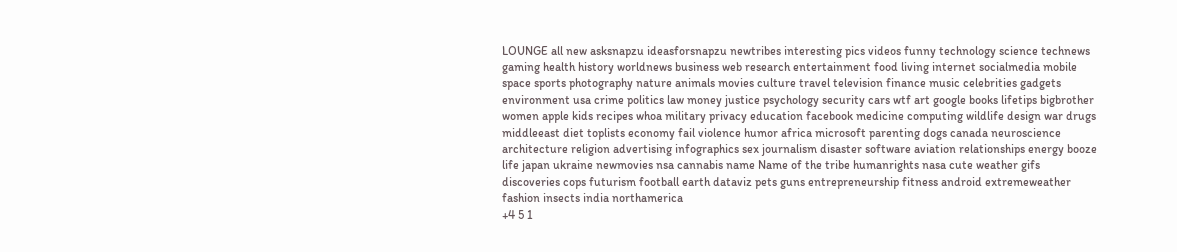LOUNGE all new asksnapzu ideasforsnapzu newtribes interesting pics videos funny technology science technews gaming health history worldnews business web research entertainment food living internet socialmedia mobile space sports photography nature animals movies culture travel television finance music celebrities gadgets environment usa crime politics law money justice psychology security cars wtf art google books lifetips bigbrother women apple kids recipes whoa military privacy education facebook medicine computing wildlife design war drugs middleeast diet toplists economy fail violence humor africa microsoft parenting dogs canada neuroscience architecture religion advertising infographics sex journalism disaster software aviation relationships energy booze life japan ukraine newmovies nsa cannabis name Name of the tribe humanrights nasa cute weather gifs discoveries cops futurism football earth dataviz pets guns entrepreneurship fitness android extremeweather fashion insects india northamerica
+4 5 1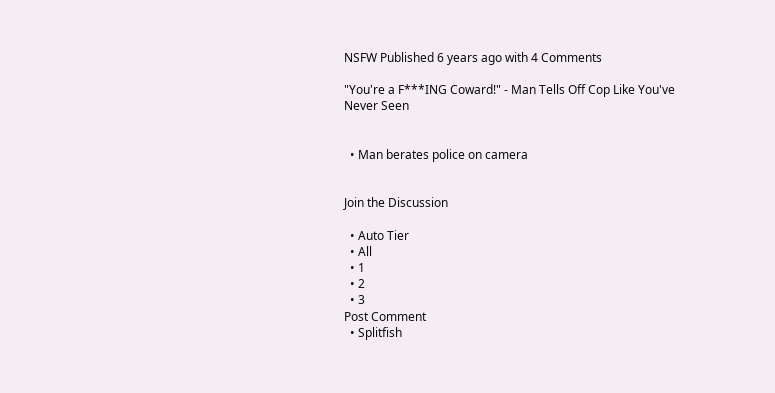NSFW Published 6 years ago with 4 Comments

"You're a F***ING Coward!" - Man Tells Off Cop Like You've Never Seen


  • Man berates police on camera


Join the Discussion

  • Auto Tier
  • All
  • 1
  • 2
  • 3
Post Comment
  • Splitfish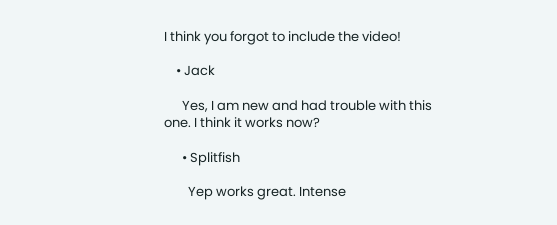I think you forgot to include the video!

    • Jack

      Yes, I am new and had trouble with this one. I think it works now?

      • Splitfish

        Yep works great. Intense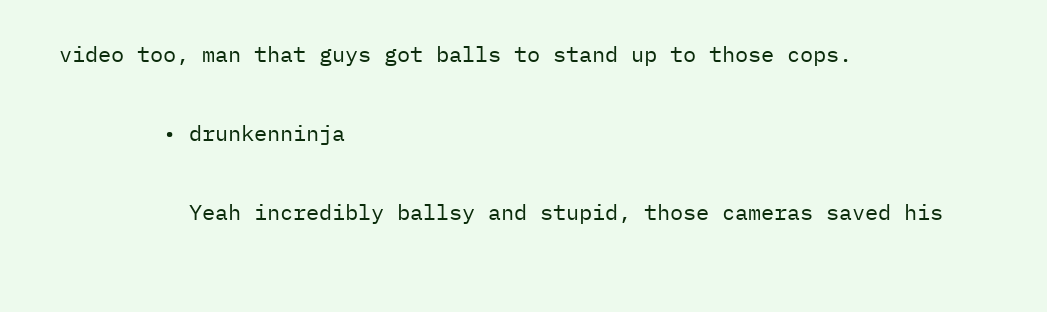video too, man that guys got balls to stand up to those cops.

        • drunkenninja

          Yeah incredibly ballsy and stupid, those cameras saved his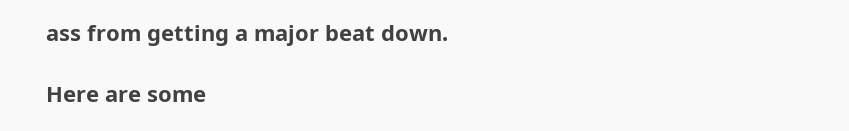ass from getting a major beat down.

Here are some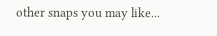other snaps you may like...